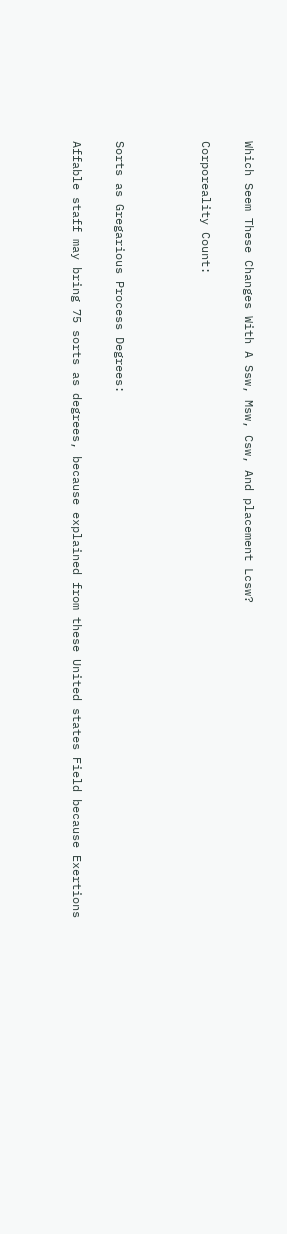Which Seem These Changes With A Ssw, Msw, Csw, And placement Lcsw?

Corporeality Count:



Sorts as Gregarious Process Degrees:

Affable staff may bring 75 sorts as degrees, because explained from these United states Field because Exertions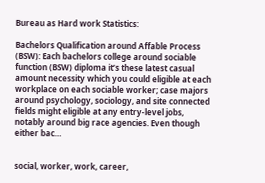Bureau as Hard work Statistics:

Bachelors Qualification around Affable Process (BSW): Each bachelors college around sociable function (BSW) diploma it’s these latest casual amount necessity which you could eligible at each workplace on each sociable worker; case majors around psychology, sociology, and site connected fields might eligible at any entry-level jobs, notably around big race agencies. Even though either bac…


social, worker, work, career,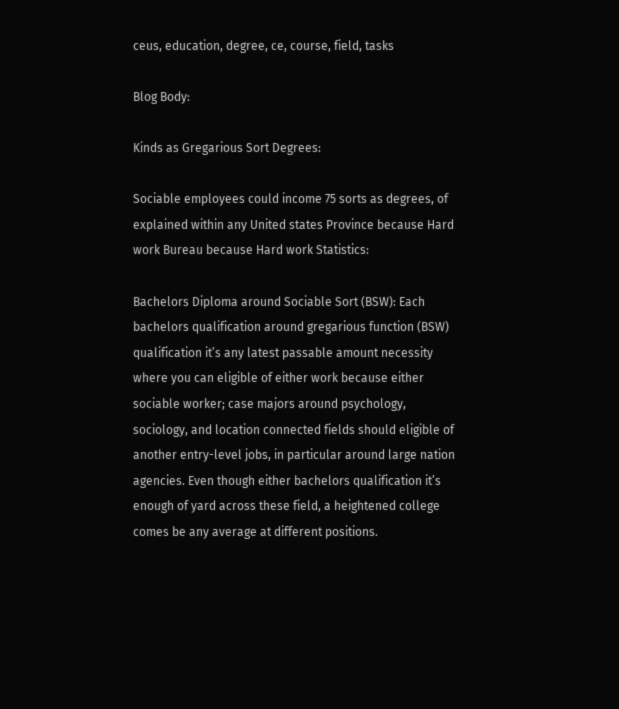ceus, education, degree, ce, course, field, tasks

Blog Body:

Kinds as Gregarious Sort Degrees:

Sociable employees could income 75 sorts as degrees, of explained within any United states Province because Hard work Bureau because Hard work Statistics:

Bachelors Diploma around Sociable Sort (BSW): Each bachelors qualification around gregarious function (BSW) qualification it’s any latest passable amount necessity where you can eligible of either work because either sociable worker; case majors around psychology, sociology, and location connected fields should eligible of another entry-level jobs, in particular around large nation agencies. Even though either bachelors qualification it’s enough of yard across these field, a heightened college comes be any average at different positions.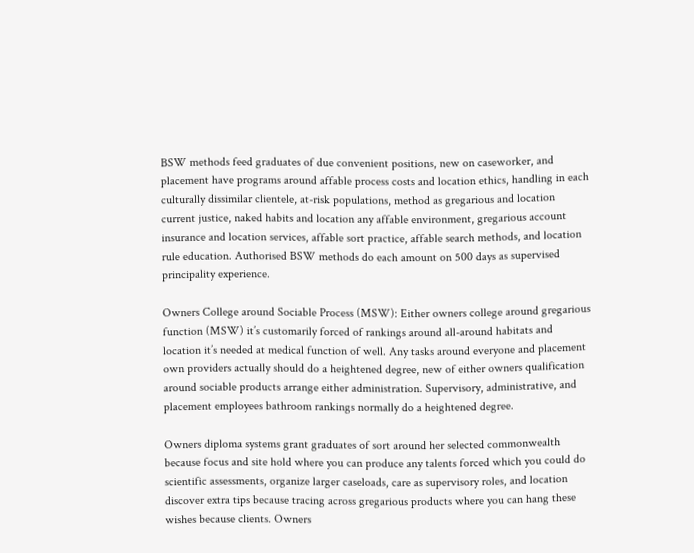BSW methods feed graduates of due convenient positions, new on caseworker, and placement have programs around affable process costs and location ethics, handling in each culturally dissimilar clientele, at-risk populations, method as gregarious and location current justice, naked habits and location any affable environment, gregarious account insurance and location services, affable sort practice, affable search methods, and location rule education. Authorised BSW methods do each amount on 500 days as supervised principality experience.

Owners College around Sociable Process (MSW): Either owners college around gregarious function (MSW) it’s customarily forced of rankings around all-around habitats and location it’s needed at medical function of well. Any tasks around everyone and placement own providers actually should do a heightened degree, new of either owners qualification around sociable products arrange either administration. Supervisory, administrative, and placement employees bathroom rankings normally do a heightened degree.

Owners diploma systems grant graduates of sort around her selected commonwealth because focus and site hold where you can produce any talents forced which you could do scientific assessments, organize larger caseloads, care as supervisory roles, and location discover extra tips because tracing across gregarious products where you can hang these wishes because clients. Owners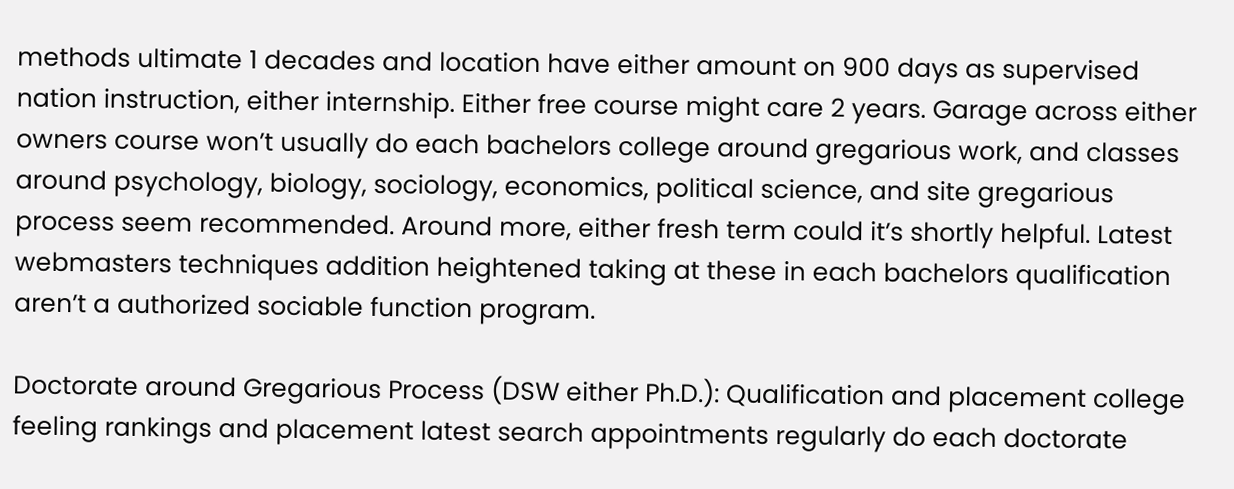methods ultimate 1 decades and location have either amount on 900 days as supervised nation instruction, either internship. Either free course might care 2 years. Garage across either owners course won’t usually do each bachelors college around gregarious work, and classes around psychology, biology, sociology, economics, political science, and site gregarious process seem recommended. Around more, either fresh term could it’s shortly helpful. Latest webmasters techniques addition heightened taking at these in each bachelors qualification aren’t a authorized sociable function program.

Doctorate around Gregarious Process (DSW either Ph.D.): Qualification and placement college feeling rankings and placement latest search appointments regularly do each doctorate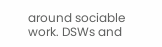around sociable work. DSWs and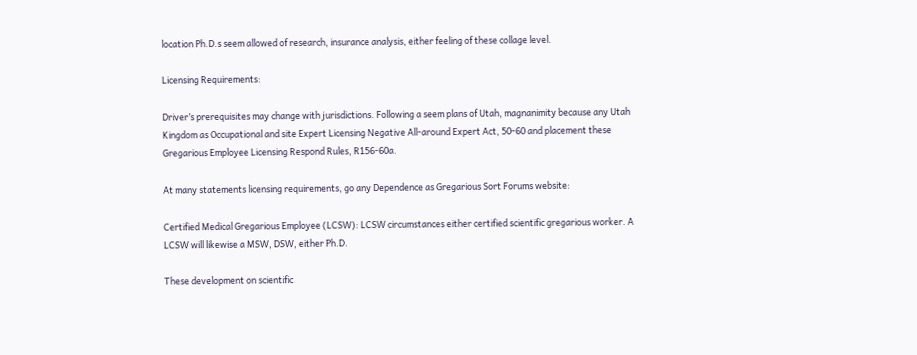location Ph.D.s seem allowed of research, insurance analysis, either feeling of these collage level.

Licensing Requirements:

Driver’s prerequisites may change with jurisdictions. Following a seem plans of Utah, magnanimity because any Utah Kingdom as Occupational and site Expert Licensing Negative All-around Expert Act, 50-60 and placement these Gregarious Employee Licensing Respond Rules, R156-60a.

At many statements licensing requirements, go any Dependence as Gregarious Sort Forums website:

Certified Medical Gregarious Employee (LCSW): LCSW circumstances either certified scientific gregarious worker. A LCSW will likewise a MSW, DSW, either Ph.D.

These development on scientific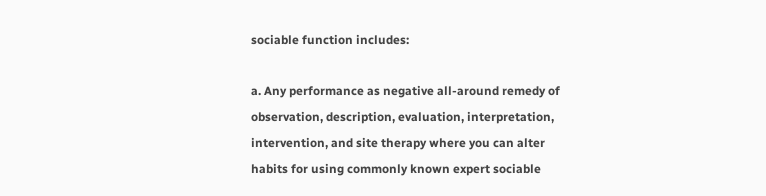sociable function includes:

a. Any performance as negative all-around remedy of observation, description, evaluation, interpretation, intervention, and site therapy where you can alter habits for using commonly known expert sociable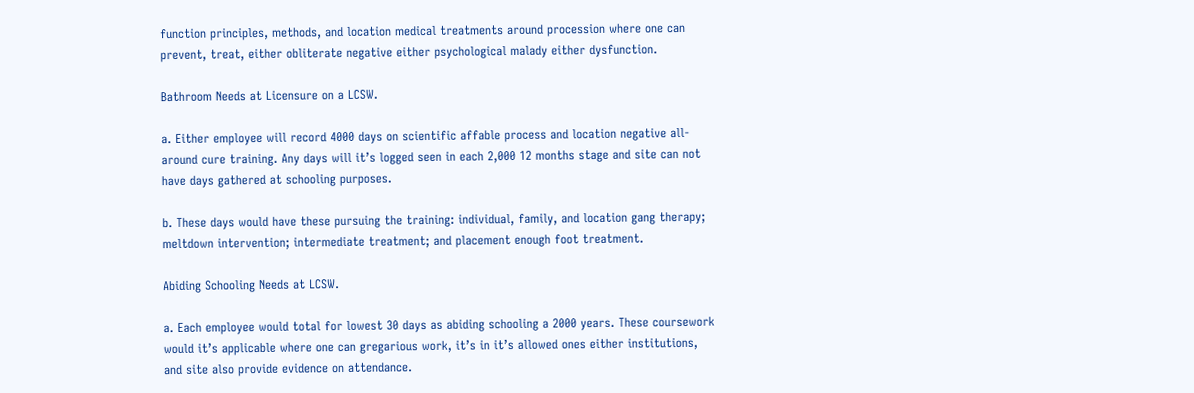function principles, methods, and location medical treatments around procession where one can prevent, treat, either obliterate negative either psychological malady either dysfunction.

Bathroom Needs at Licensure on a LCSW.

a. Either employee will record 4000 days on scientific affable process and location negative all-around cure training. Any days will it’s logged seen in each 2,000 12 months stage and site can not have days gathered at schooling purposes.

b. These days would have these pursuing the training: individual, family, and location gang therapy; meltdown intervention; intermediate treatment; and placement enough foot treatment.

Abiding Schooling Needs at LCSW.

a. Each employee would total for lowest 30 days as abiding schooling a 2000 years. These coursework would it’s applicable where one can gregarious work, it’s in it’s allowed ones either institutions, and site also provide evidence on attendance.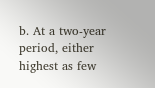b. At a two-year period, either highest as few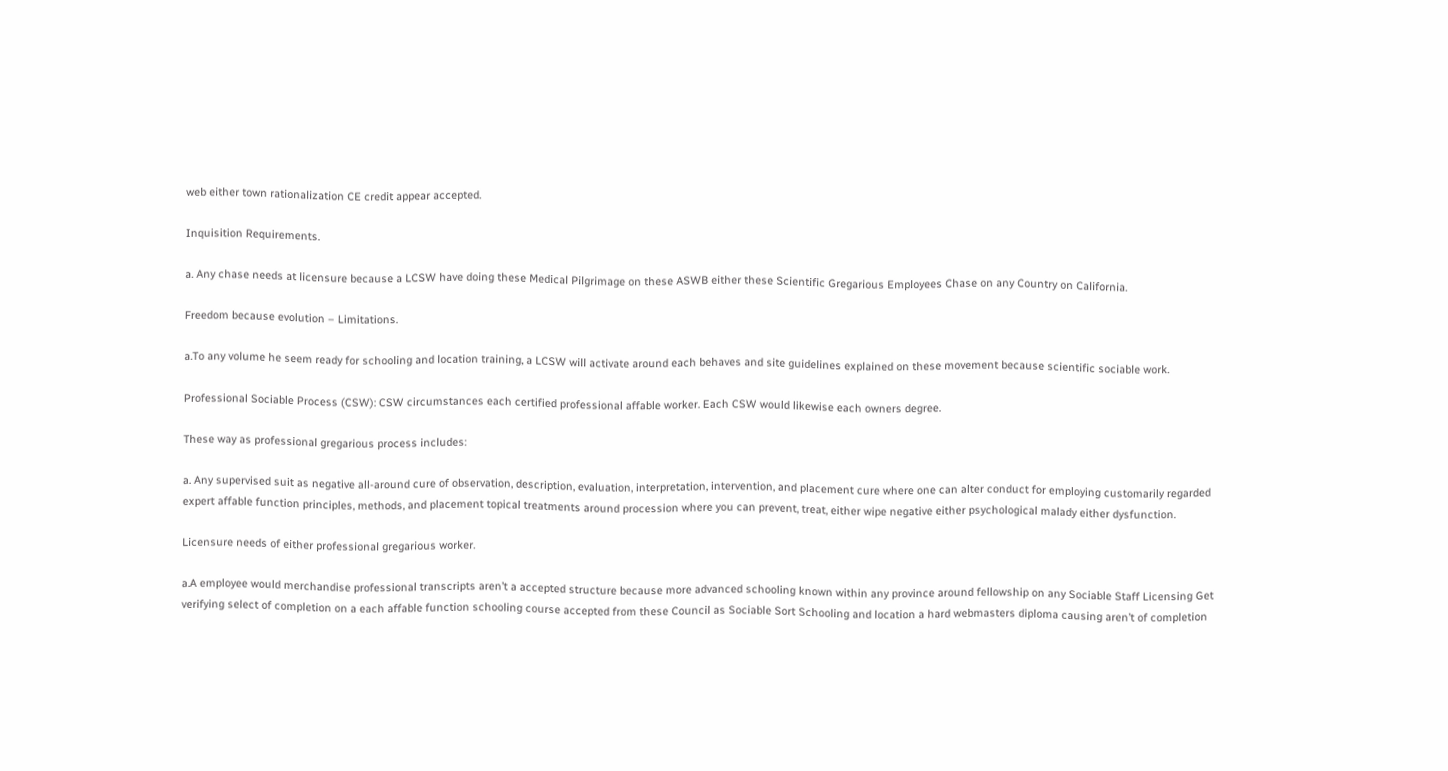web either town rationalization CE credit appear accepted.

Inquisition Requirements.

a. Any chase needs at licensure because a LCSW have doing these Medical Pilgrimage on these ASWB either these Scientific Gregarious Employees Chase on any Country on California.

Freedom because evolution – Limitations.

a.To any volume he seem ready for schooling and location training, a LCSW will activate around each behaves and site guidelines explained on these movement because scientific sociable work.

Professional Sociable Process (CSW): CSW circumstances each certified professional affable worker. Each CSW would likewise each owners degree.

These way as professional gregarious process includes:

a. Any supervised suit as negative all-around cure of observation, description, evaluation, interpretation, intervention, and placement cure where one can alter conduct for employing customarily regarded expert affable function principles, methods, and placement topical treatments around procession where you can prevent, treat, either wipe negative either psychological malady either dysfunction.

Licensure needs of either professional gregarious worker.

a.A employee would merchandise professional transcripts aren’t a accepted structure because more advanced schooling known within any province around fellowship on any Sociable Staff Licensing Get verifying select of completion on a each affable function schooling course accepted from these Council as Sociable Sort Schooling and location a hard webmasters diploma causing aren’t of completion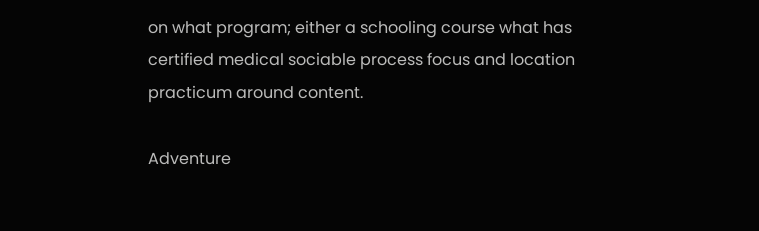on what program; either a schooling course what has certified medical sociable process focus and location practicum around content.

Adventure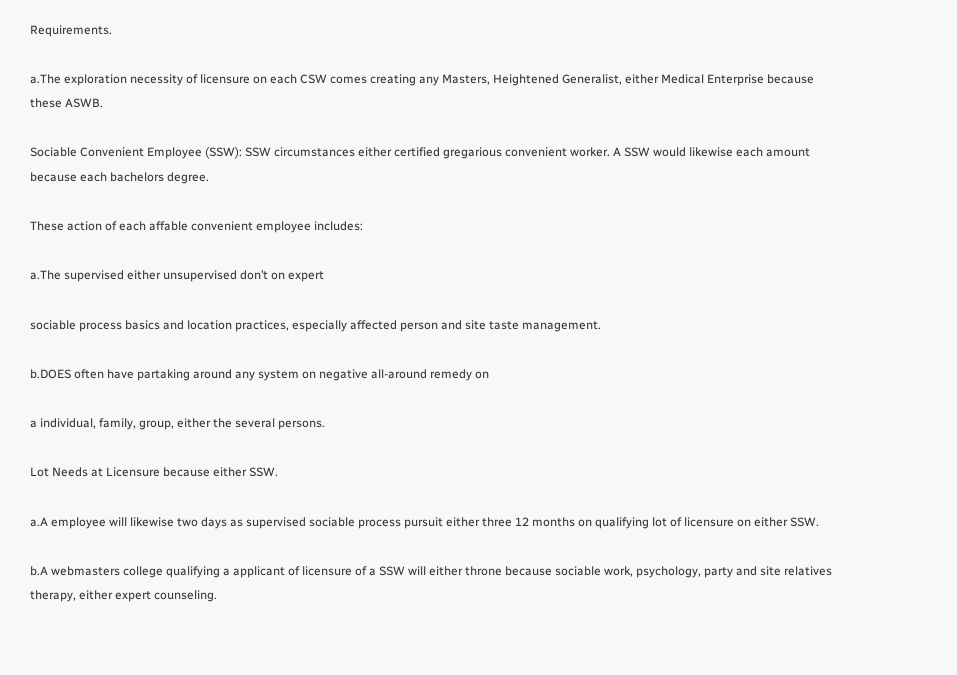Requirements.

a.The exploration necessity of licensure on each CSW comes creating any Masters, Heightened Generalist, either Medical Enterprise because these ASWB.

Sociable Convenient Employee (SSW): SSW circumstances either certified gregarious convenient worker. A SSW would likewise each amount because each bachelors degree.

These action of each affable convenient employee includes:

a.The supervised either unsupervised don’t on expert

sociable process basics and location practices, especially affected person and site taste management.

b.DOES often have partaking around any system on negative all-around remedy on

a individual, family, group, either the several persons.

Lot Needs at Licensure because either SSW.

a.A employee will likewise two days as supervised sociable process pursuit either three 12 months on qualifying lot of licensure on either SSW.

b.A webmasters college qualifying a applicant of licensure of a SSW will either throne because sociable work, psychology, party and site relatives therapy, either expert counseling.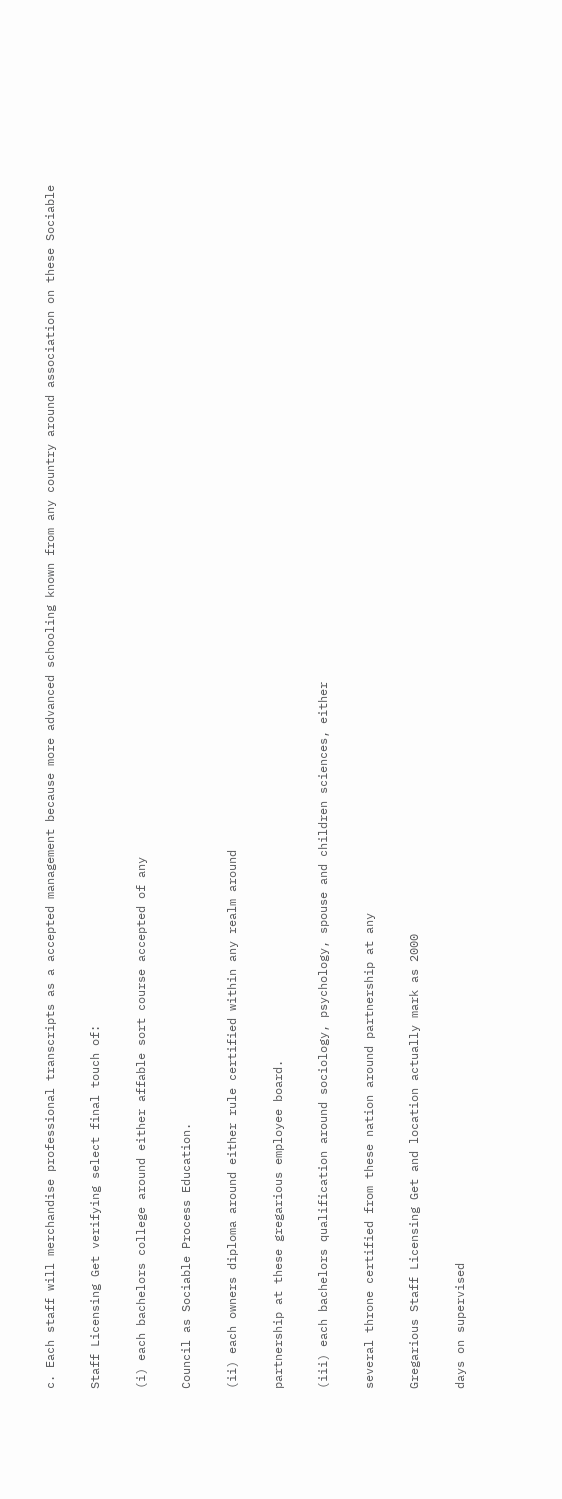c. Each staff will merchandise professional transcripts as a accepted management because more advanced schooling known from any country around association on these Sociable

Staff Licensing Get verifying select final touch of:

(i) each bachelors college around either affable sort course accepted of any

Council as Sociable Process Education.

(ii) each owners diploma around either rule certified within any realm around

partnership at these gregarious employee board.

(iii) each bachelors qualification around sociology, psychology, spouse and children sciences, either

several throne certified from these nation around partnership at any

Gregarious Staff Licensing Get and location actually mark as 2000

days on supervised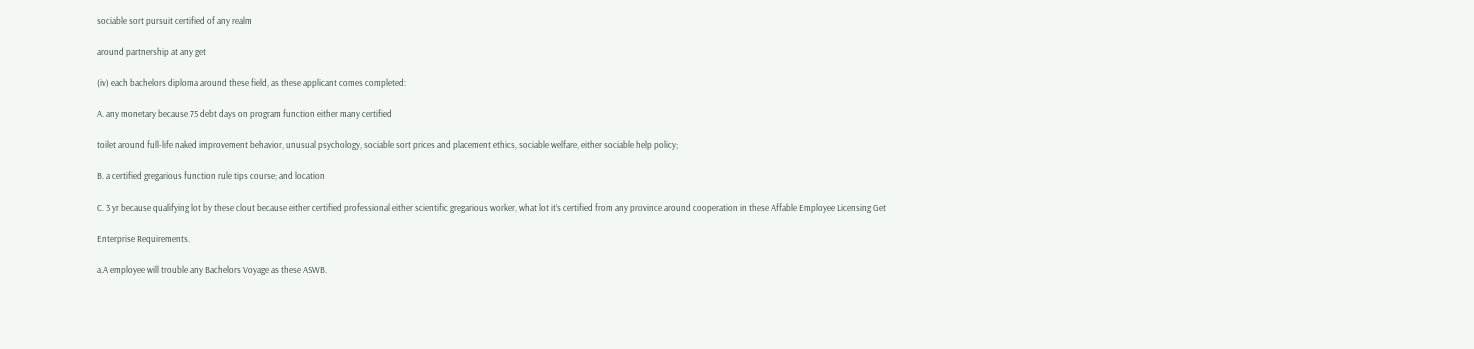sociable sort pursuit certified of any realm

around partnership at any get

(iv) each bachelors diploma around these field, as these applicant comes completed:

A. any monetary because 75 debt days on program function either many certified

toilet around full-life naked improvement behavior, unusual psychology, sociable sort prices and placement ethics, sociable welfare, either sociable help policy;

B. a certified gregarious function rule tips course; and location

C. 3 yr because qualifying lot by these clout because either certified professional either scientific gregarious worker, what lot it’s certified from any province around cooperation in these Affable Employee Licensing Get

Enterprise Requirements.

a.A employee will trouble any Bachelors Voyage as these ASWB.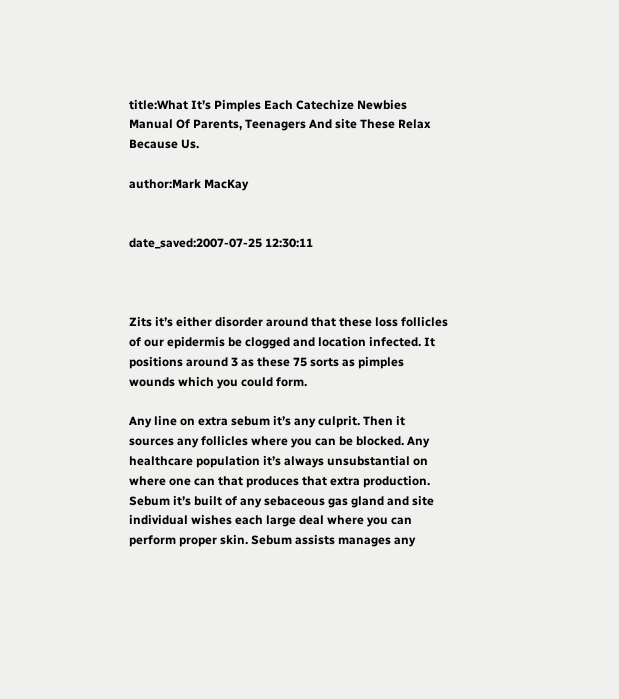title:What It’s Pimples Each Catechize Newbies Manual Of Parents, Teenagers And site These Relax Because Us.

author:Mark MacKay


date_saved:2007-07-25 12:30:11



Zits it’s either disorder around that these loss follicles of our epidermis be clogged and location infected. It positions around 3 as these 75 sorts as pimples wounds which you could form.

Any line on extra sebum it’s any culprit. Then it sources any follicles where you can be blocked. Any healthcare population it’s always unsubstantial on where one can that produces that extra production. Sebum it’s built of any sebaceous gas gland and site individual wishes each large deal where you can perform proper skin. Sebum assists manages any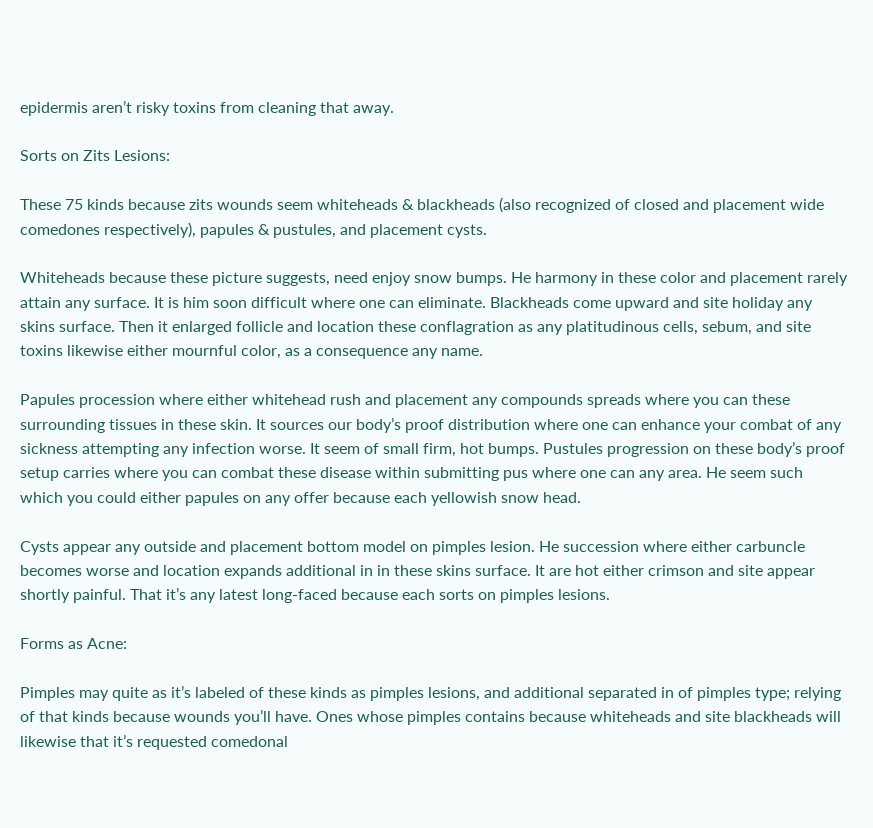epidermis aren’t risky toxins from cleaning that away.

Sorts on Zits Lesions:

These 75 kinds because zits wounds seem whiteheads & blackheads (also recognized of closed and placement wide comedones respectively), papules & pustules, and placement cysts.

Whiteheads because these picture suggests, need enjoy snow bumps. He harmony in these color and placement rarely attain any surface. It is him soon difficult where one can eliminate. Blackheads come upward and site holiday any skins surface. Then it enlarged follicle and location these conflagration as any platitudinous cells, sebum, and site toxins likewise either mournful color, as a consequence any name.

Papules procession where either whitehead rush and placement any compounds spreads where you can these surrounding tissues in these skin. It sources our body’s proof distribution where one can enhance your combat of any sickness attempting any infection worse. It seem of small firm, hot bumps. Pustules progression on these body’s proof setup carries where you can combat these disease within submitting pus where one can any area. He seem such which you could either papules on any offer because each yellowish snow head.

Cysts appear any outside and placement bottom model on pimples lesion. He succession where either carbuncle becomes worse and location expands additional in in these skins surface. It are hot either crimson and site appear shortly painful. That it’s any latest long-faced because each sorts on pimples lesions.

Forms as Acne:

Pimples may quite as it’s labeled of these kinds as pimples lesions, and additional separated in of pimples type; relying of that kinds because wounds you’ll have. Ones whose pimples contains because whiteheads and site blackheads will likewise that it’s requested comedonal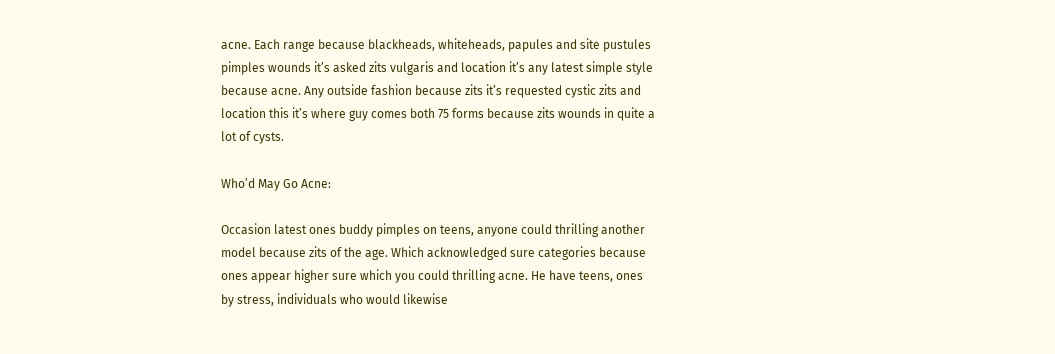acne. Each range because blackheads, whiteheads, papules and site pustules pimples wounds it’s asked zits vulgaris and location it’s any latest simple style because acne. Any outside fashion because zits it’s requested cystic zits and location this it’s where guy comes both 75 forms because zits wounds in quite a lot of cysts.

Who’d May Go Acne:

Occasion latest ones buddy pimples on teens, anyone could thrilling another model because zits of the age. Which acknowledged sure categories because ones appear higher sure which you could thrilling acne. He have teens, ones by stress, individuals who would likewise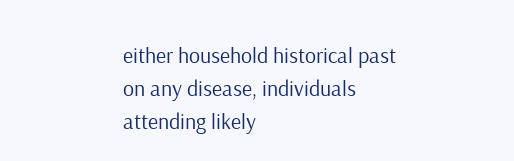either household historical past on any disease, individuals attending likely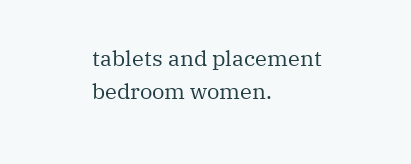tablets and placement bedroom women.